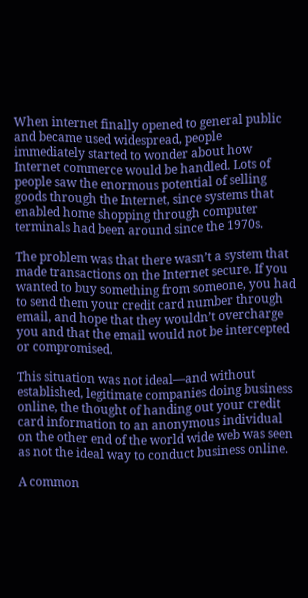When internet finally opened to general public and became used widespread, people immediately started to wonder about how Internet commerce would be handled. Lots of people saw the enormous potential of selling goods through the Internet, since systems that enabled home shopping through computer terminals had been around since the 1970s.

The problem was that there wasn’t a system that made transactions on the Internet secure. If you wanted to buy something from someone, you had to send them your credit card number through email, and hope that they wouldn’t overcharge you and that the email would not be intercepted or compromised.

This situation was not ideal—and without established, legitimate companies doing business online, the thought of handing out your credit card information to an anonymous individual on the other end of the world wide web was seen as not the ideal way to conduct business online.

A common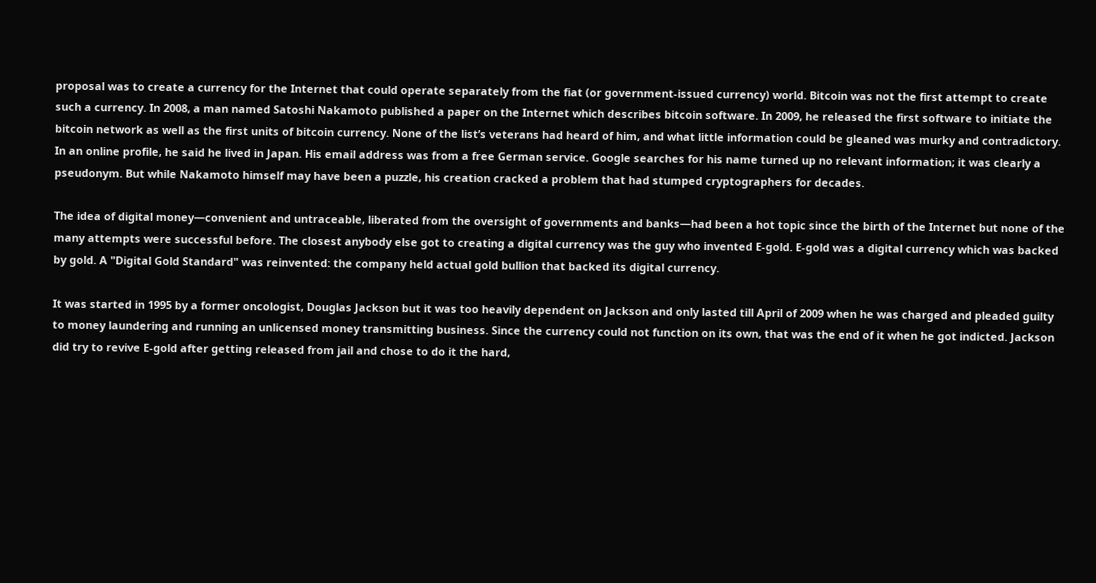proposal was to create a currency for the Internet that could operate separately from the fiat (or government-issued currency) world. Bitcoin was not the first attempt to create such a currency. In 2008, a man named Satoshi Nakamoto published a paper on the Internet which describes bitcoin software. In 2009, he released the first software to initiate the bitcoin network as well as the first units of bitcoin currency. None of the list’s veterans had heard of him, and what little information could be gleaned was murky and contradictory. In an online profile, he said he lived in Japan. His email address was from a free German service. Google searches for his name turned up no relevant information; it was clearly a pseudonym. But while Nakamoto himself may have been a puzzle, his creation cracked a problem that had stumped cryptographers for decades.

The idea of digital money—convenient and untraceable, liberated from the oversight of governments and banks—had been a hot topic since the birth of the Internet but none of the many attempts were successful before. The closest anybody else got to creating a digital currency was the guy who invented E-gold. E-gold was a digital currency which was backed by gold. A "Digital Gold Standard" was reinvented: the company held actual gold bullion that backed its digital currency.

It was started in 1995 by a former oncologist, Douglas Jackson but it was too heavily dependent on Jackson and only lasted till April of 2009 when he was charged and pleaded guilty to money laundering and running an unlicensed money transmitting business. Since the currency could not function on its own, that was the end of it when he got indicted. Jackson did try to revive E-gold after getting released from jail and chose to do it the hard,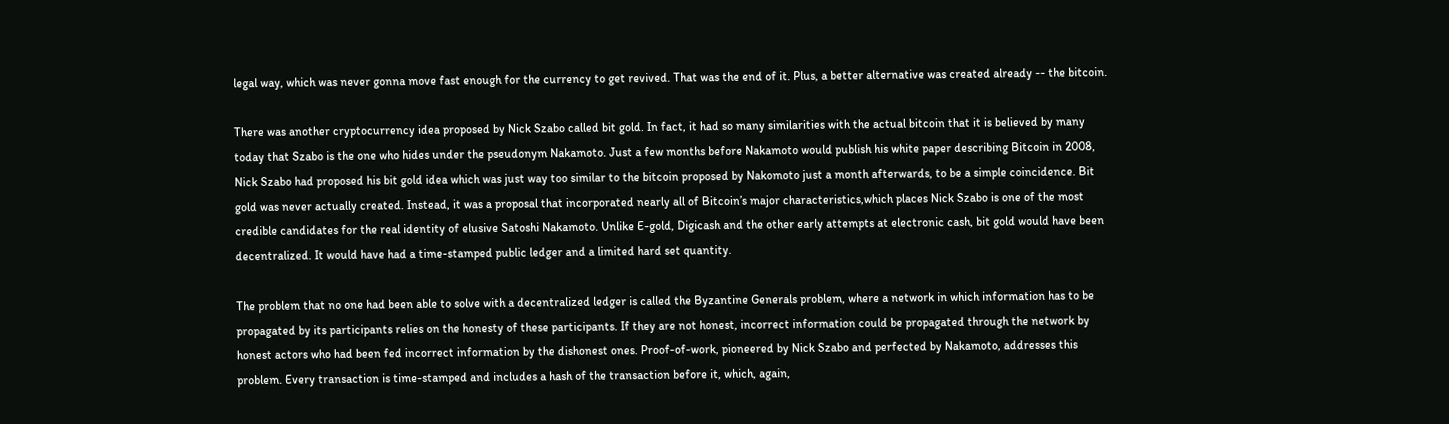legal way, which was never gonna move fast enough for the currency to get revived. That was the end of it. Plus, a better alternative was created already -- the bitcoin.

There was another cryptocurrency idea proposed by Nick Szabo called bit gold. In fact, it had so many similarities with the actual bitcoin that it is believed by many today that Szabo is the one who hides under the pseudonym Nakamoto. Just a few months before Nakamoto would publish his white paper describing Bitcoin in 2008, Nick Szabo had proposed his bit gold idea which was just way too similar to the bitcoin proposed by Nakomoto just a month afterwards, to be a simple coincidence. Bit gold was never actually created. Instead, it was a proposal that incorporated nearly all of Bitcoin’s major characteristics,which places Nick Szabo is one of the most credible candidates for the real identity of elusive Satoshi Nakamoto. Unlike E-gold, Digicash and the other early attempts at electronic cash, bit gold would have been decentralized. It would have had a time-stamped public ledger and a limited hard set quantity.

The problem that no one had been able to solve with a decentralized ledger is called the Byzantine Generals problem, where a network in which information has to be propagated by its participants relies on the honesty of these participants. If they are not honest, incorrect information could be propagated through the network by honest actors who had been fed incorrect information by the dishonest ones. Proof-of-work, pioneered by Nick Szabo and perfected by Nakamoto, addresses this problem. Every transaction is time-stamped and includes a hash of the transaction before it, which, again,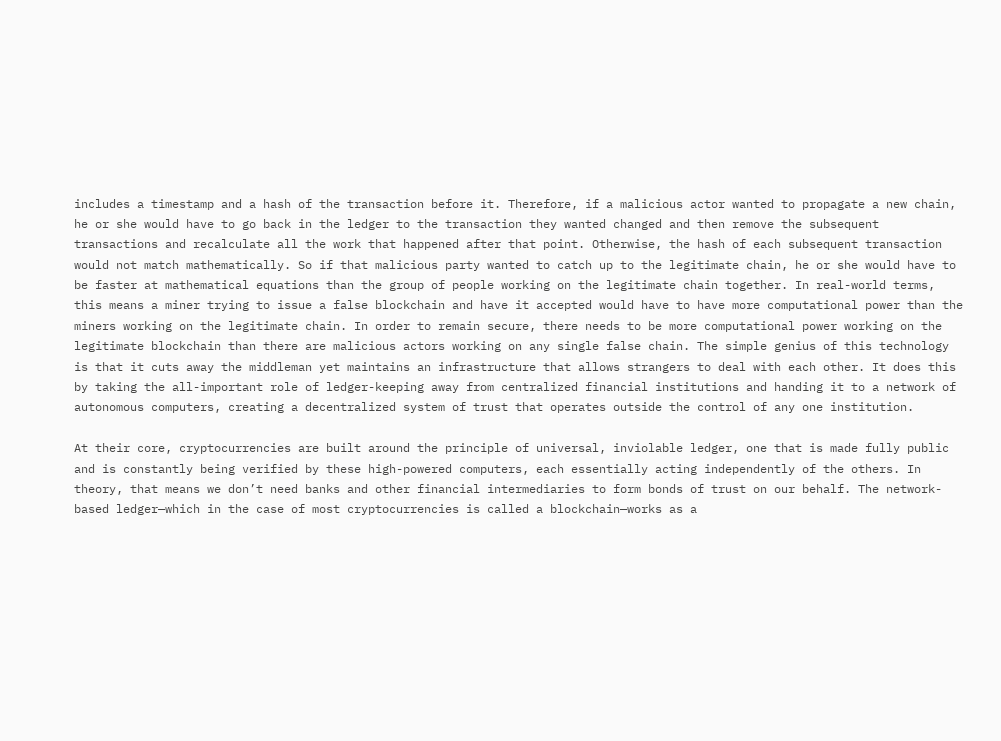includes a timestamp and a hash of the transaction before it. Therefore, if a malicious actor wanted to propagate a new chain, he or she would have to go back in the ledger to the transaction they wanted changed and then remove the subsequent transactions and recalculate all the work that happened after that point. Otherwise, the hash of each subsequent transaction would not match mathematically. So if that malicious party wanted to catch up to the legitimate chain, he or she would have to be faster at mathematical equations than the group of people working on the legitimate chain together. In real-world terms, this means a miner trying to issue a false blockchain and have it accepted would have to have more computational power than the miners working on the legitimate chain. In order to remain secure, there needs to be more computational power working on the legitimate blockchain than there are malicious actors working on any single false chain. The simple genius of this technology is that it cuts away the middleman yet maintains an infrastructure that allows strangers to deal with each other. It does this by taking the all-important role of ledger-keeping away from centralized financial institutions and handing it to a network of autonomous computers, creating a decentralized system of trust that operates outside the control of any one institution.

At their core, cryptocurrencies are built around the principle of universal, inviolable ledger, one that is made fully public and is constantly being verified by these high-powered computers, each essentially acting independently of the others. In theory, that means we don’t need banks and other financial intermediaries to form bonds of trust on our behalf. The network-based ledger—which in the case of most cryptocurrencies is called a blockchain—works as a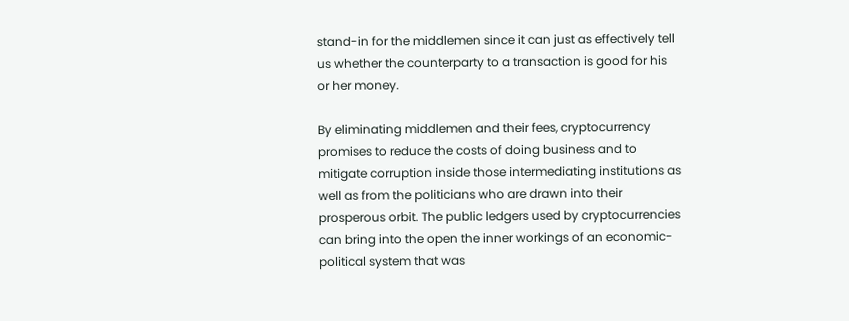stand-in for the middlemen since it can just as effectively tell us whether the counterparty to a transaction is good for his or her money.

By eliminating middlemen and their fees, cryptocurrency promises to reduce the costs of doing business and to mitigate corruption inside those intermediating institutions as well as from the politicians who are drawn into their prosperous orbit. The public ledgers used by cryptocurrencies can bring into the open the inner workings of an economic-political system that was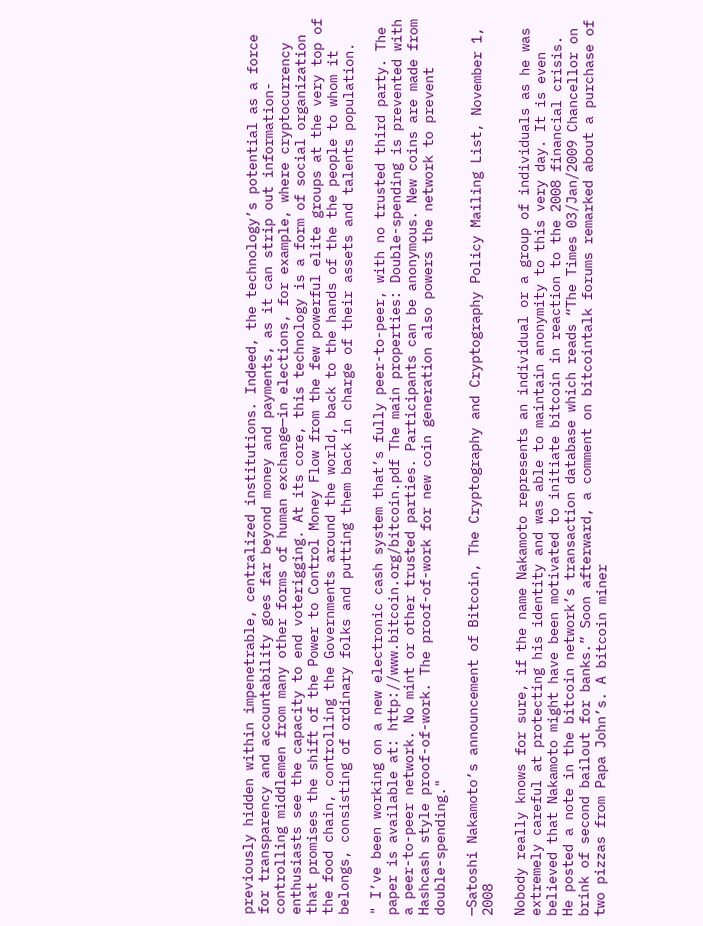previously hidden within impenetrable, centralized institutions. Indeed, the technology’s potential as a force for transparency and accountability goes far beyond money and payments, as it can strip out information-controlling middlemen from many other forms of human exchange—in elections, for example, where cryptocurrency enthusiasts see the capacity to end voterigging. At its core, this technology is a form of social organization that promises the shift of the Power to Control Money Flow from the few powerful elite groups at the very top of the food chain, controlling the Governments around the world, back to the hands of the the people to whom it belongs, consisting of ordinary folks and putting them back in charge of their assets and talents population.

" I’ve been working on a new electronic cash system that’s fully peer-to-peer, with no trusted third party. The paper is available at: http://www.bitcoin.org/bitcoin.pdf The main properties: Double-spending is prevented with a peer-to-peer network. No mint or other trusted parties. Participants can be anonymous. New coins are made from Hashcash style proof-of-work. The proof-of-work for new coin generation also powers the network to prevent double-spending."

—Satoshi Nakamoto’s announcement of Bitcoin, The Cryptography and Cryptography Policy Mailing List, November 1, 2008

Nobody really knows for sure, if the name Nakamoto represents an individual or a group of individuals as he was extremely careful at protecting his identity and was able to maintain anonymity to this very day. It is even believed that Nakamoto might have been motivated to initiate bitcoin in reaction to the 2008 financial crisis. He posted a note in the bitcoin network’s transaction database which reads “The Times 03/Jan/2009 Chancellor on brink of second bailout for banks.” Soon afterward, a comment on bitcointalk forums remarked about a purchase of two pizzas from Papa John’s. A bitcoin miner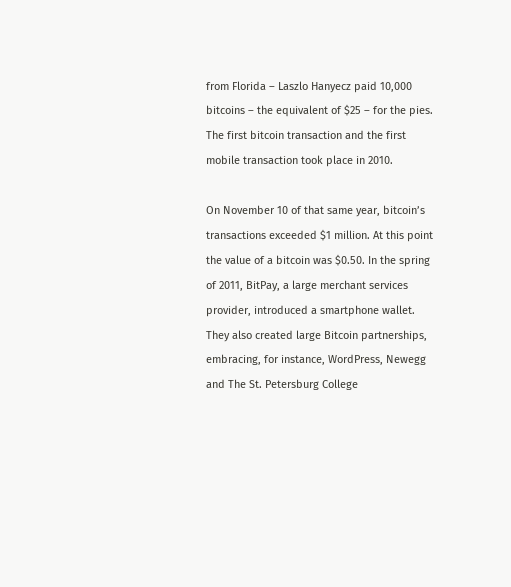from Florida – Laszlo Hanyecz paid 10,000 bitcoins – the equivalent of $25 – for the pies. The first bitcoin transaction and the first mobile transaction took place in 2010.

On November 10 of that same year, bitcoin’s transactions exceeded $1 million. At this point the value of a bitcoin was $0.50. In the spring of 2011, BitPay, a large merchant services provider, introduced a smartphone wallet. They also created large Bitcoin partnerships, embracing, for instance, WordPress, Newegg and The St. Petersburg College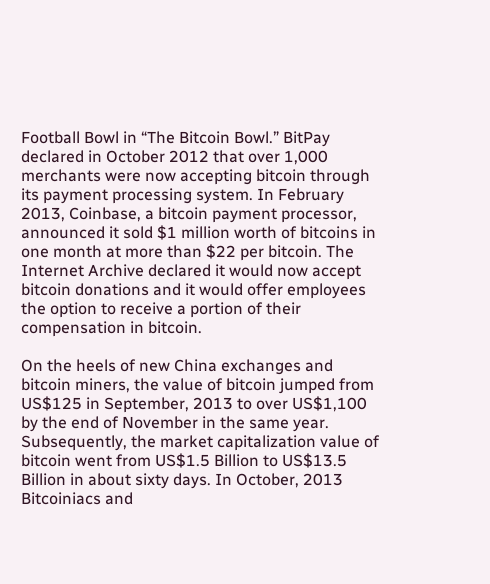Football Bowl in “The Bitcoin Bowl.” BitPay declared in October 2012 that over 1,000 merchants were now accepting bitcoin through its payment processing system. In February 2013, Coinbase, a bitcoin payment processor, announced it sold $1 million worth of bitcoins in one month at more than $22 per bitcoin. The Internet Archive declared it would now accept bitcoin donations and it would offer employees the option to receive a portion of their compensation in bitcoin.

On the heels of new China exchanges and bitcoin miners, the value of bitcoin jumped from US$125 in September, 2013 to over US$1,100 by the end of November in the same year. Subsequently, the market capitalization value of bitcoin went from US$1.5 Billion to US$13.5 Billion in about sixty days. In October, 2013 Bitcoiniacs and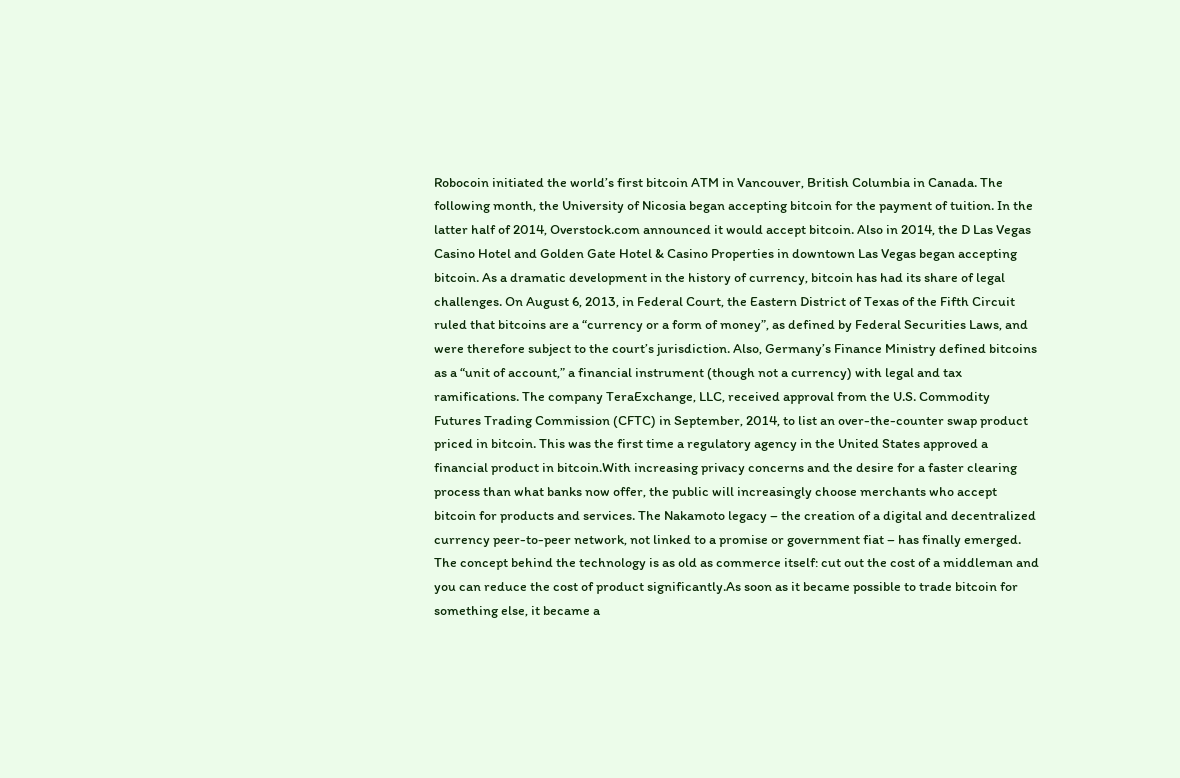Robocoin initiated the world’s first bitcoin ATM in Vancouver, British Columbia in Canada. The following month, the University of Nicosia began accepting bitcoin for the payment of tuition. In the latter half of 2014, Overstock.com announced it would accept bitcoin. Also in 2014, the D Las Vegas Casino Hotel and Golden Gate Hotel & Casino Properties in downtown Las Vegas began accepting bitcoin. As a dramatic development in the history of currency, bitcoin has had its share of legal challenges. On August 6, 2013, in Federal Court, the Eastern District of Texas of the Fifth Circuit ruled that bitcoins are a “currency or a form of money”, as defined by Federal Securities Laws, and were therefore subject to the court’s jurisdiction. Also, Germany’s Finance Ministry defined bitcoins as a “unit of account,” a financial instrument (though not a currency) with legal and tax ramifications. The company TeraExchange, LLC, received approval from the U.S. Commodity Futures Trading Commission (CFTC) in September, 2014, to list an over-the-counter swap product priced in bitcoin. This was the first time a regulatory agency in the United States approved a financial product in bitcoin.With increasing privacy concerns and the desire for a faster clearing process than what banks now offer, the public will increasingly choose merchants who accept bitcoin for products and services. The Nakamoto legacy – the creation of a digital and decentralized currency peer-to-peer network, not linked to a promise or government fiat – has finally emerged. The concept behind the technology is as old as commerce itself: cut out the cost of a middleman and you can reduce the cost of product significantly.As soon as it became possible to trade bitcoin for something else, it became a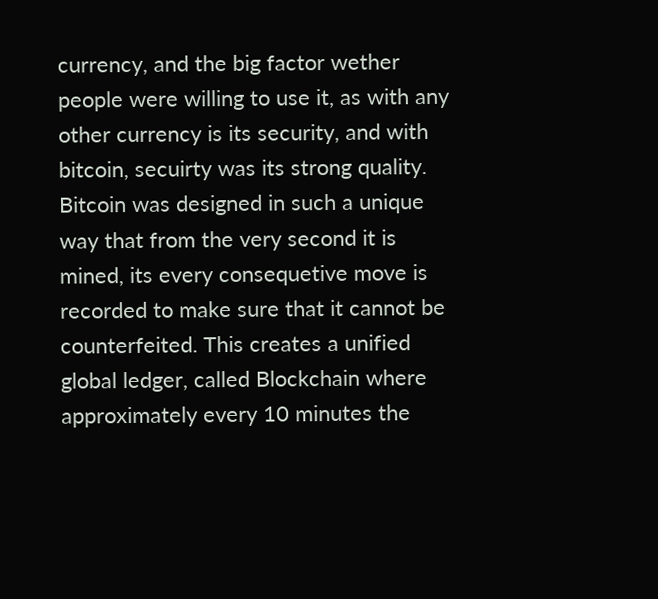currency, and the big factor wether people were willing to use it, as with any other currency is its security, and with bitcoin, secuirty was its strong quality. Bitcoin was designed in such a unique way that from the very second it is mined, its every consequetive move is recorded to make sure that it cannot be counterfeited. This creates a unified global ledger, called Blockchain where approximately every 10 minutes the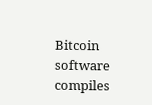Bitcoin software compiles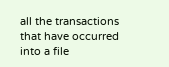all the transactions that have occurred into a file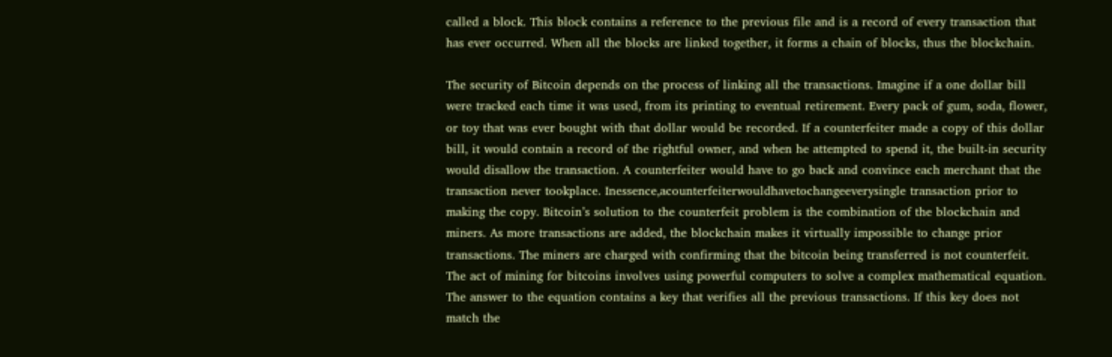called a block. This block contains a reference to the previous file and is a record of every transaction that has ever occurred. When all the blocks are linked together, it forms a chain of blocks, thus the blockchain.

The security of Bitcoin depends on the process of linking all the transactions. Imagine if a one dollar bill were tracked each time it was used, from its printing to eventual retirement. Every pack of gum, soda, flower, or toy that was ever bought with that dollar would be recorded. If a counterfeiter made a copy of this dollar bill, it would contain a record of the rightful owner, and when he attempted to spend it, the built-in security would disallow the transaction. A counterfeiter would have to go back and convince each merchant that the transaction never tookplace. Inessence,acounterfeiterwouldhavetochangeeverysingle transaction prior to making the copy. Bitcoin’s solution to the counterfeit problem is the combination of the blockchain and miners. As more transactions are added, the blockchain makes it virtually impossible to change prior transactions. The miners are charged with confirming that the bitcoin being transferred is not counterfeit. The act of mining for bitcoins involves using powerful computers to solve a complex mathematical equation. The answer to the equation contains a key that verifies all the previous transactions. If this key does not match the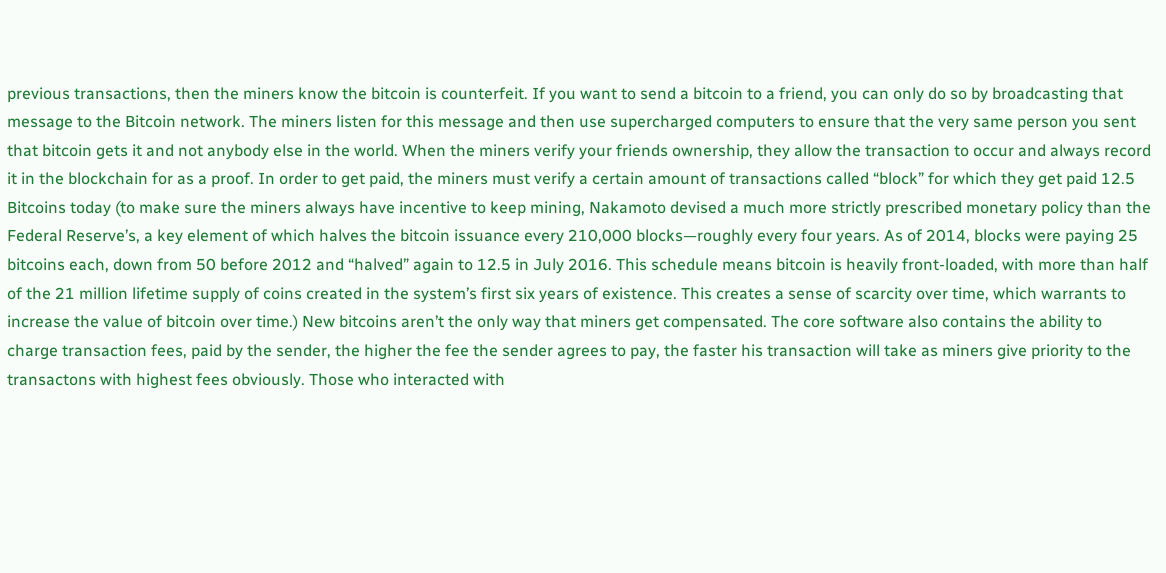previous transactions, then the miners know the bitcoin is counterfeit. If you want to send a bitcoin to a friend, you can only do so by broadcasting that message to the Bitcoin network. The miners listen for this message and then use supercharged computers to ensure that the very same person you sent that bitcoin gets it and not anybody else in the world. When the miners verify your friends ownership, they allow the transaction to occur and always record it in the blockchain for as a proof. In order to get paid, the miners must verify a certain amount of transactions called “block” for which they get paid 12.5 Bitcoins today (to make sure the miners always have incentive to keep mining, Nakamoto devised a much more strictly prescribed monetary policy than the Federal Reserve’s, a key element of which halves the bitcoin issuance every 210,000 blocks—roughly every four years. As of 2014, blocks were paying 25 bitcoins each, down from 50 before 2012 and “halved” again to 12.5 in July 2016. This schedule means bitcoin is heavily front-loaded, with more than half of the 21 million lifetime supply of coins created in the system’s first six years of existence. This creates a sense of scarcity over time, which warrants to increase the value of bitcoin over time.) New bitcoins aren’t the only way that miners get compensated. The core software also contains the ability to charge transaction fees, paid by the sender, the higher the fee the sender agrees to pay, the faster his transaction will take as miners give priority to the transactons with highest fees obviously. Those who interacted with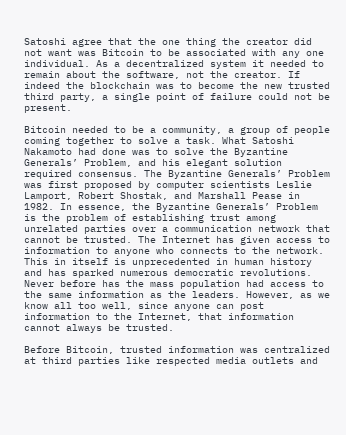Satoshi agree that the one thing the creator did not want was Bitcoin to be associated with any one individual. As a decentralized system it needed to remain about the software, not the creator. If indeed the blockchain was to become the new trusted third party, a single point of failure could not be present.

Bitcoin needed to be a community, a group of people coming together to solve a task. What Satoshi Nakamoto had done was to solve the Byzantine Generals’ Problem, and his elegant solution required consensus. The Byzantine Generals’ Problem was first proposed by computer scientists Leslie Lamport, Robert Shostak, and Marshall Pease in 1982. In essence, the Byzantine Generals’ Problem is the problem of establishing trust among unrelated parties over a communication network that cannot be trusted. The Internet has given access to information to anyone who connects to the network. This in itself is unprecedented in human history and has sparked numerous democratic revolutions. Never before has the mass population had access to the same information as the leaders. However, as we know all too well, since anyone can post information to the Internet, that information cannot always be trusted.

Before Bitcoin, trusted information was centralized at third parties like respected media outlets and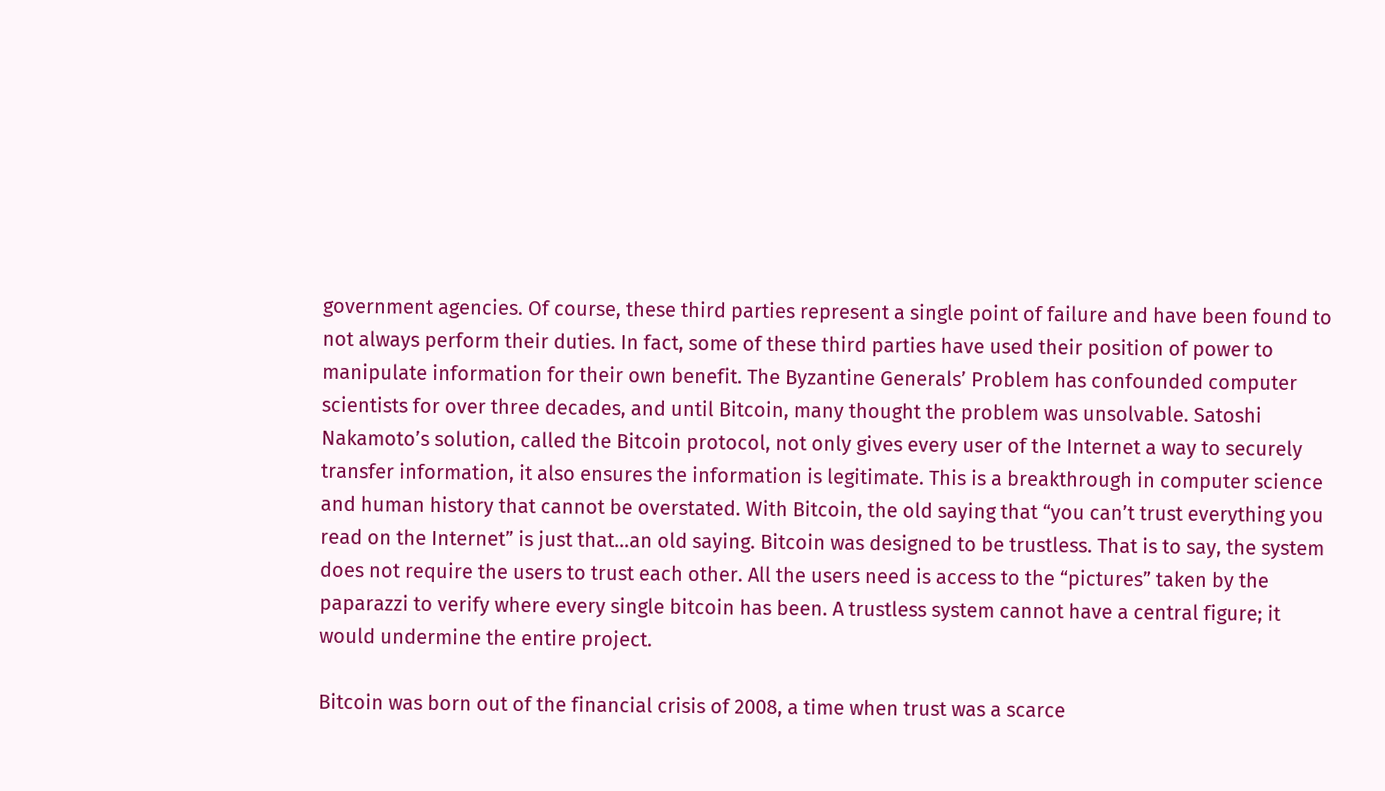government agencies. Of course, these third parties represent a single point of failure and have been found to not always perform their duties. In fact, some of these third parties have used their position of power to manipulate information for their own benefit. The Byzantine Generals’ Problem has confounded computer scientists for over three decades, and until Bitcoin, many thought the problem was unsolvable. Satoshi Nakamoto’s solution, called the Bitcoin protocol, not only gives every user of the Internet a way to securely transfer information, it also ensures the information is legitimate. This is a breakthrough in computer science and human history that cannot be overstated. With Bitcoin, the old saying that “you can’t trust everything you read on the Internet” is just that…an old saying. Bitcoin was designed to be trustless. That is to say, the system does not require the users to trust each other. All the users need is access to the “pictures” taken by the paparazzi to verify where every single bitcoin has been. A trustless system cannot have a central figure; it would undermine the entire project.

Bitcoin was born out of the financial crisis of 2008, a time when trust was a scarce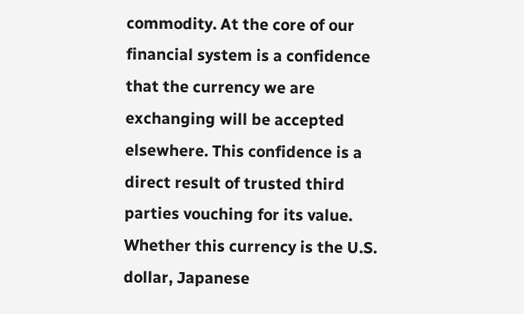commodity. At the core of our financial system is a confidence that the currency we are exchanging will be accepted elsewhere. This confidence is a direct result of trusted third parties vouching for its value. Whether this currency is the U.S. dollar, Japanese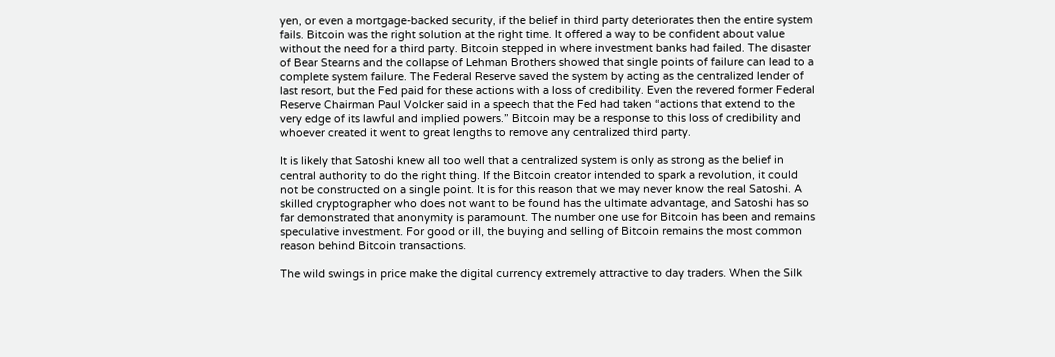yen, or even a mortgage-backed security, if the belief in third party deteriorates then the entire system fails. Bitcoin was the right solution at the right time. It offered a way to be confident about value without the need for a third party. Bitcoin stepped in where investment banks had failed. The disaster of Bear Stearns and the collapse of Lehman Brothers showed that single points of failure can lead to a complete system failure. The Federal Reserve saved the system by acting as the centralized lender of last resort, but the Fed paid for these actions with a loss of credibility. Even the revered former Federal Reserve Chairman Paul Volcker said in a speech that the Fed had taken “actions that extend to the very edge of its lawful and implied powers.” Bitcoin may be a response to this loss of credibility and whoever created it went to great lengths to remove any centralized third party.

It is likely that Satoshi knew all too well that a centralized system is only as strong as the belief in central authority to do the right thing. If the Bitcoin creator intended to spark a revolution, it could not be constructed on a single point. It is for this reason that we may never know the real Satoshi. A skilled cryptographer who does not want to be found has the ultimate advantage, and Satoshi has so far demonstrated that anonymity is paramount. The number one use for Bitcoin has been and remains speculative investment. For good or ill, the buying and selling of Bitcoin remains the most common reason behind Bitcoin transactions.

The wild swings in price make the digital currency extremely attractive to day traders. When the Silk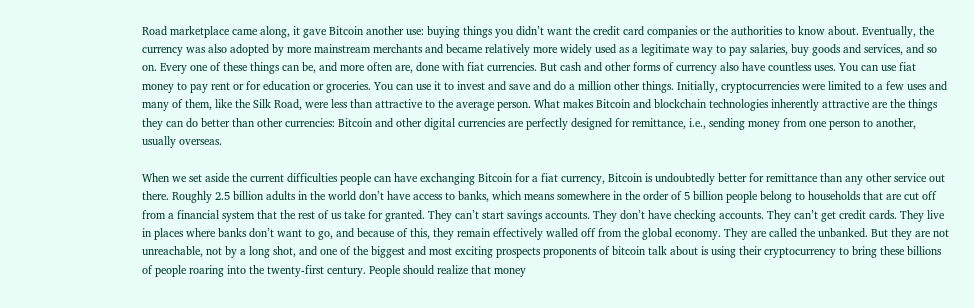Road marketplace came along, it gave Bitcoin another use: buying things you didn’t want the credit card companies or the authorities to know about. Eventually, the currency was also adopted by more mainstream merchants and became relatively more widely used as a legitimate way to pay salaries, buy goods and services, and so on. Every one of these things can be, and more often are, done with fiat currencies. But cash and other forms of currency also have countless uses. You can use fiat money to pay rent or for education or groceries. You can use it to invest and save and do a million other things. Initially, cryptocurrencies were limited to a few uses and many of them, like the Silk Road, were less than attractive to the average person. What makes Bitcoin and blockchain technologies inherently attractive are the things they can do better than other currencies: Bitcoin and other digital currencies are perfectly designed for remittance, i.e., sending money from one person to another, usually overseas.

When we set aside the current difficulties people can have exchanging Bitcoin for a fiat currency, Bitcoin is undoubtedly better for remittance than any other service out there. Roughly 2.5 billion adults in the world don’t have access to banks, which means somewhere in the order of 5 billion people belong to households that are cut off from a financial system that the rest of us take for granted. They can’t start savings accounts. They don’t have checking accounts. They can’t get credit cards. They live in places where banks don’t want to go, and because of this, they remain effectively walled off from the global economy. They are called the unbanked. But they are not unreachable, not by a long shot, and one of the biggest and most exciting prospects proponents of bitcoin talk about is using their cryptocurrency to bring these billions of people roaring into the twenty-first century. People should realize that money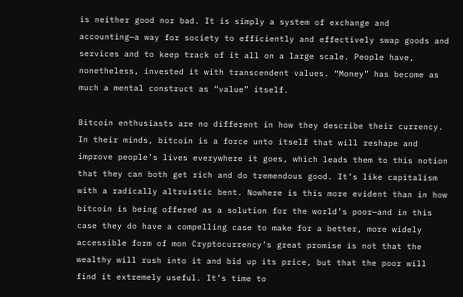is neither good nor bad. It is simply a system of exchange and accounting—a way for society to efficiently and effectively swap goods and services and to keep track of it all on a large scale. People have, nonetheless, invested it with transcendent values. “Money” has become as much a mental construct as “value” itself.

Bitcoin enthusiasts are no different in how they describe their currency. In their minds, bitcoin is a force unto itself that will reshape and improve people’s lives everywhere it goes, which leads them to this notion that they can both get rich and do tremendous good. It’s like capitalism with a radically altruistic bent. Nowhere is this more evident than in how bitcoin is being offered as a solution for the world’s poor—and in this case they do have a compelling case to make for a better, more widely accessible form of mon Cryptocurrency’s great promise is not that the wealthy will rush into it and bid up its price, but that the poor will find it extremely useful. It’s time to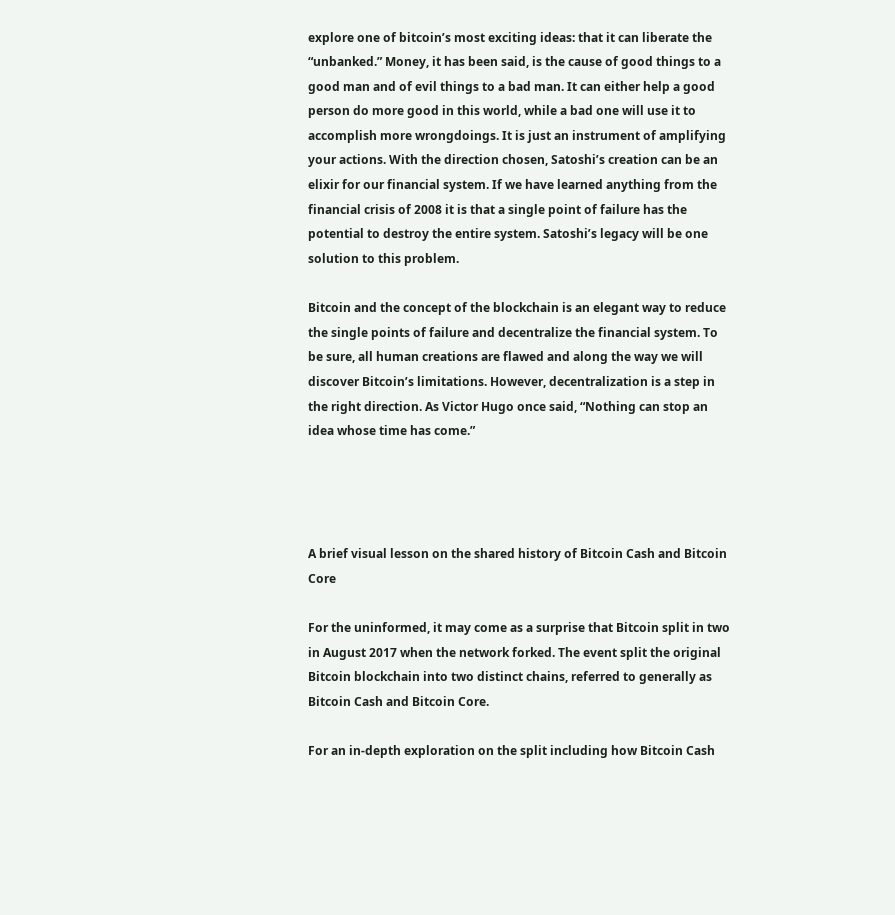explore one of bitcoin’s most exciting ideas: that it can liberate the “unbanked.” Money, it has been said, is the cause of good things to a good man and of evil things to a bad man. It can either help a good person do more good in this world, while a bad one will use it to accomplish more wrongdoings. It is just an instrument of amplifying your actions. With the direction chosen, Satoshi’s creation can be an elixir for our financial system. If we have learned anything from the financial crisis of 2008 it is that a single point of failure has the potential to destroy the entire system. Satoshi’s legacy will be one solution to this problem.

Bitcoin and the concept of the blockchain is an elegant way to reduce the single points of failure and decentralize the financial system. To be sure, all human creations are flawed and along the way we will discover Bitcoin’s limitations. However, decentralization is a step in the right direction. As Victor Hugo once said, “Nothing can stop an idea whose time has come.”




A brief visual lesson on the shared history of Bitcoin Cash and Bitcoin Core

For the uninformed, it may come as a surprise that Bitcoin split in two in August 2017 when the network forked. The event split the original Bitcoin blockchain into two distinct chains, referred to generally as Bitcoin Cash and Bitcoin Core.

For an in-depth exploration on the split including how Bitcoin Cash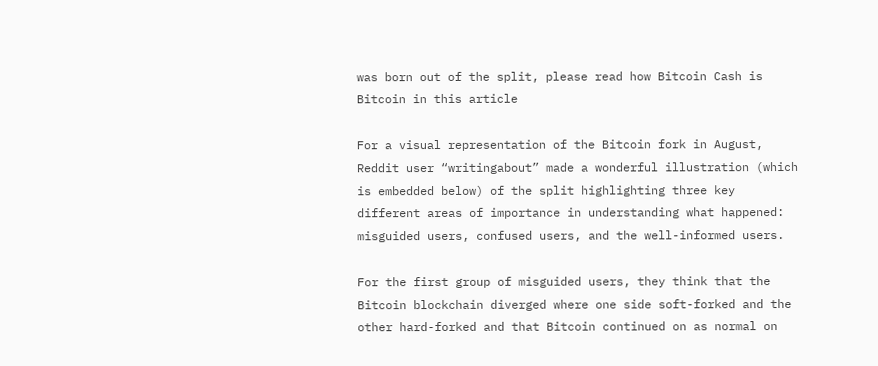was born out of the split, please read how Bitcoin Cash is Bitcoin in this article

For a visual representation of the Bitcoin fork in August, Reddit user “writingabout” made a wonderful illustration (which is embedded below) of the split highlighting three key different areas of importance in understanding what happened: misguided users, confused users, and the well-informed users.

For the first group of misguided users, they think that the Bitcoin blockchain diverged where one side soft-forked and the other hard-forked and that Bitcoin continued on as normal on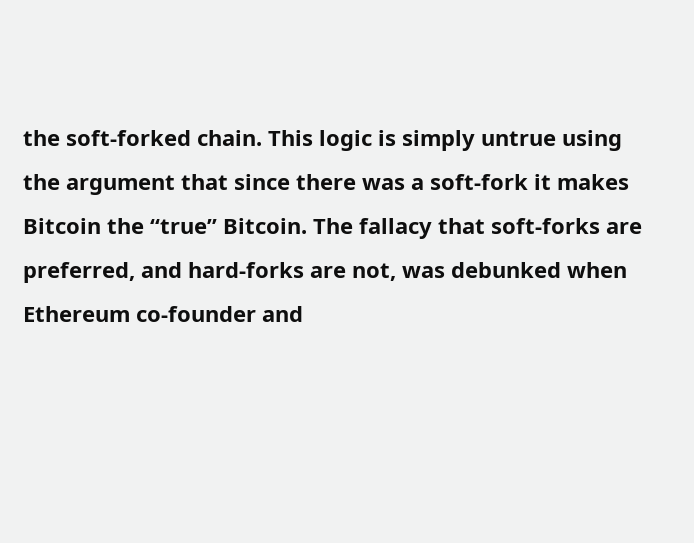the soft-forked chain. This logic is simply untrue using the argument that since there was a soft-fork it makes Bitcoin the “true” Bitcoin. The fallacy that soft-forks are preferred, and hard-forks are not, was debunked when Ethereum co-founder and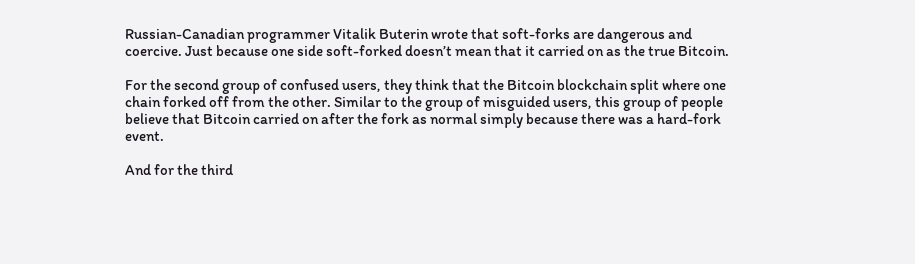Russian-Canadian programmer Vitalik Buterin wrote that soft-forks are dangerous and coercive. Just because one side soft-forked doesn’t mean that it carried on as the true Bitcoin.

For the second group of confused users, they think that the Bitcoin blockchain split where one chain forked off from the other. Similar to the group of misguided users, this group of people believe that Bitcoin carried on after the fork as normal simply because there was a hard-fork event.

And for the third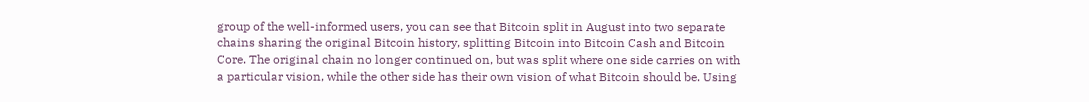group of the well-informed users, you can see that Bitcoin split in August into two separate chains sharing the original Bitcoin history, splitting Bitcoin into Bitcoin Cash and Bitcoin Core. The original chain no longer continued on, but was split where one side carries on with a particular vision, while the other side has their own vision of what Bitcoin should be. Using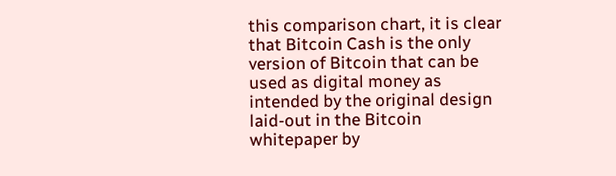this comparison chart, it is clear that Bitcoin Cash is the only version of Bitcoin that can be used as digital money as intended by the original design laid-out in the Bitcoin whitepaper by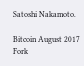Satoshi Nakamoto.

Bitcoin August 2017 Fork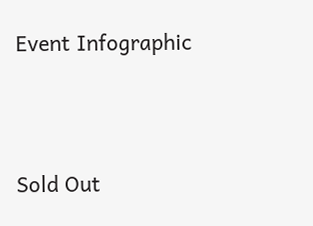Event Infographic




Sold Out